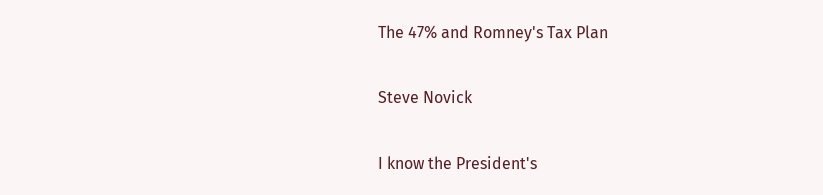The 47% and Romney's Tax Plan

Steve Novick

I know the President's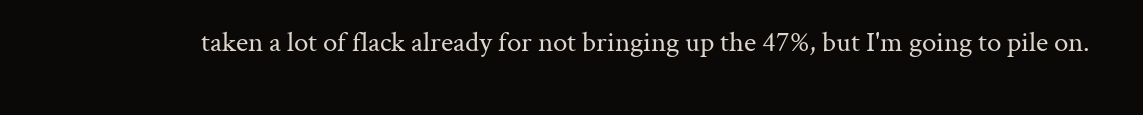taken a lot of flack already for not bringing up the 47%, but I'm going to pile on.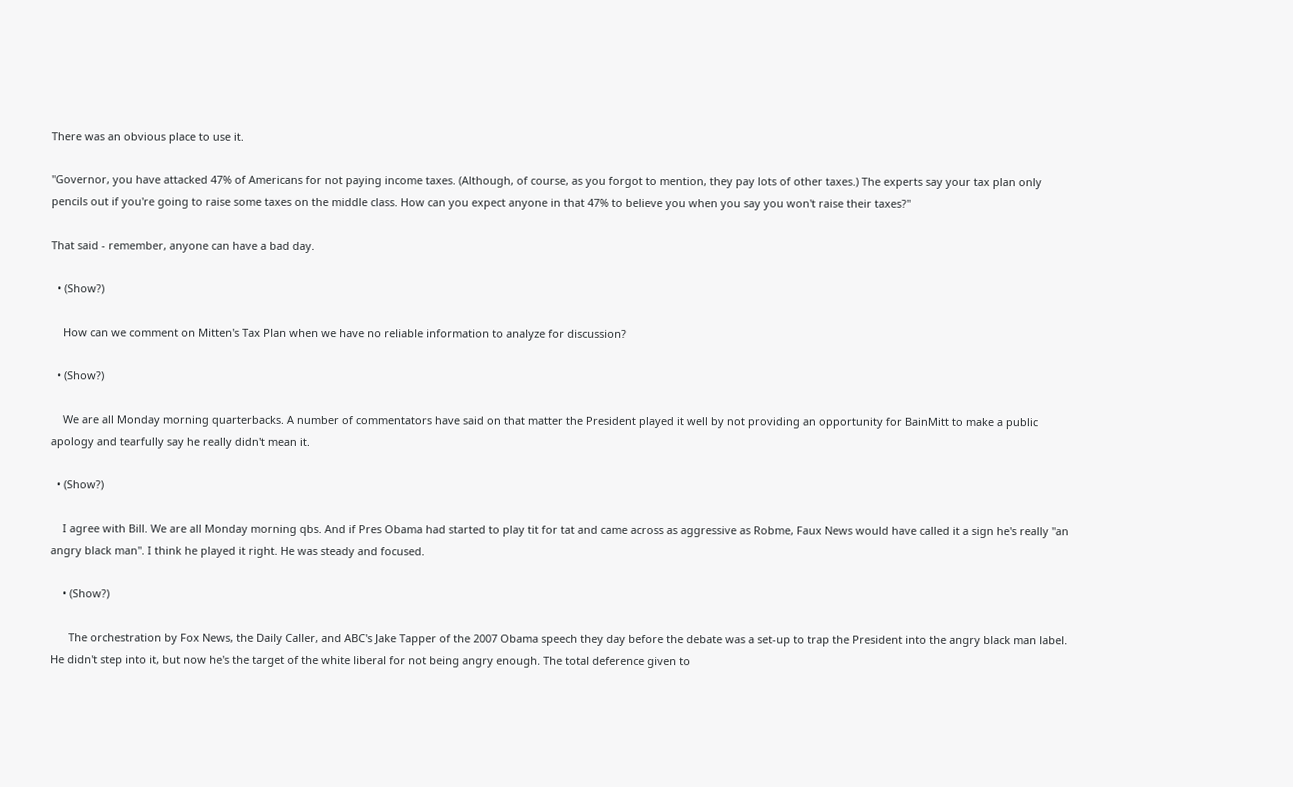There was an obvious place to use it.

"Governor, you have attacked 47% of Americans for not paying income taxes. (Although, of course, as you forgot to mention, they pay lots of other taxes.) The experts say your tax plan only pencils out if you're going to raise some taxes on the middle class. How can you expect anyone in that 47% to believe you when you say you won't raise their taxes?"

That said - remember, anyone can have a bad day.

  • (Show?)

    How can we comment on Mitten's Tax Plan when we have no reliable information to analyze for discussion?

  • (Show?)

    We are all Monday morning quarterbacks. A number of commentators have said on that matter the President played it well by not providing an opportunity for BainMitt to make a public apology and tearfully say he really didn't mean it.

  • (Show?)

    I agree with Bill. We are all Monday morning qbs. And if Pres Obama had started to play tit for tat and came across as aggressive as Robme, Faux News would have called it a sign he's really "an angry black man". I think he played it right. He was steady and focused.

    • (Show?)

      The orchestration by Fox News, the Daily Caller, and ABC's Jake Tapper of the 2007 Obama speech they day before the debate was a set-up to trap the President into the angry black man label. He didn't step into it, but now he's the target of the white liberal for not being angry enough. The total deference given to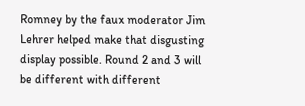Romney by the faux moderator Jim Lehrer helped make that disgusting display possible. Round 2 and 3 will be different with different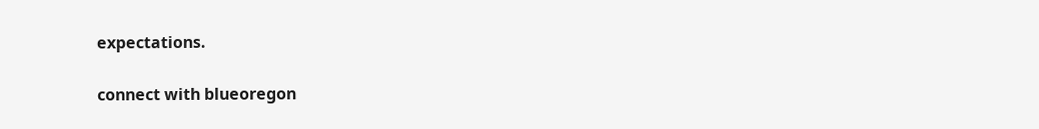expectations.

connect with blueoregon